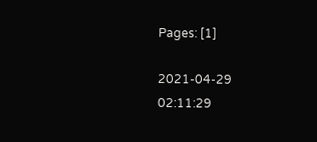Pages: [1]

2021-04-29 02:11:29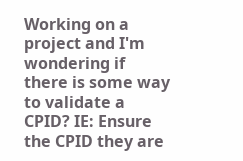Working on a project and I'm wondering if there is some way to validate a CPID? IE: Ensure the CPID they are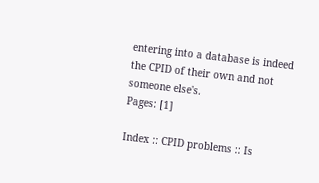entering into a database is indeed the CPID of their own and not someone else's.
Pages: [1]

Index :: CPID problems :: Is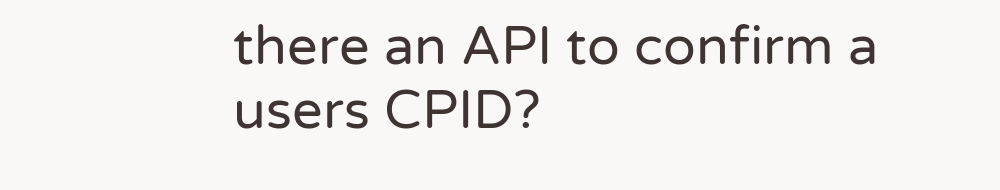there an API to confirm a users CPID?